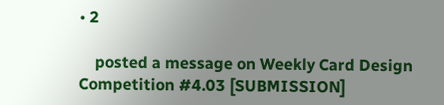• 2

    posted a message on Weekly Card Design Competition #4.03 [SUBMISSION]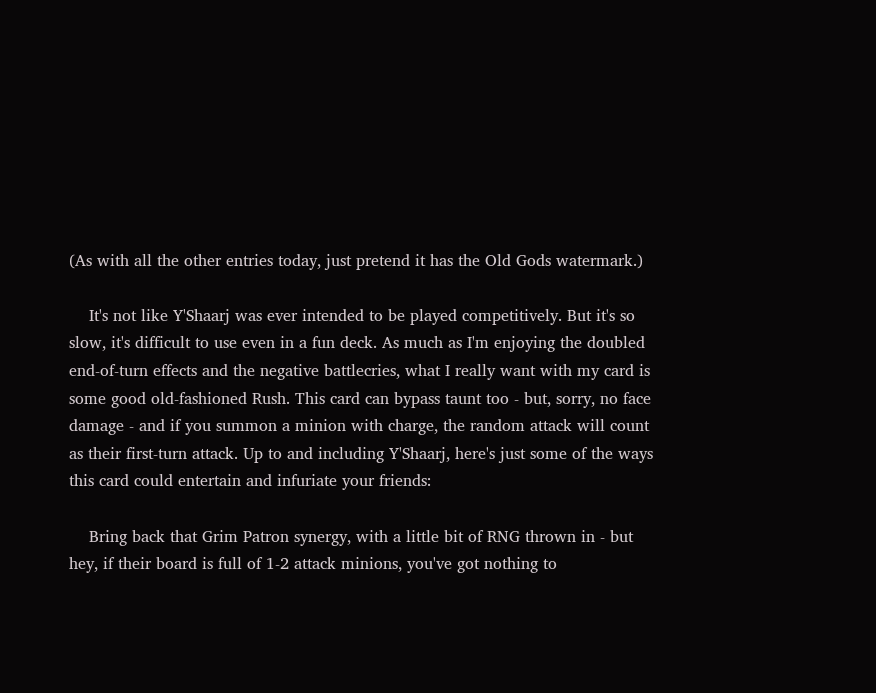(As with all the other entries today, just pretend it has the Old Gods watermark.)

    It's not like Y'Shaarj was ever intended to be played competitively. But it's so slow, it's difficult to use even in a fun deck. As much as I'm enjoying the doubled end-of-turn effects and the negative battlecries, what I really want with my card is some good old-fashioned Rush. This card can bypass taunt too - but, sorry, no face damage - and if you summon a minion with charge, the random attack will count as their first-turn attack. Up to and including Y'Shaarj, here's just some of the ways this card could entertain and infuriate your friends:

    Bring back that Grim Patron synergy, with a little bit of RNG thrown in - but hey, if their board is full of 1-2 attack minions, you've got nothing to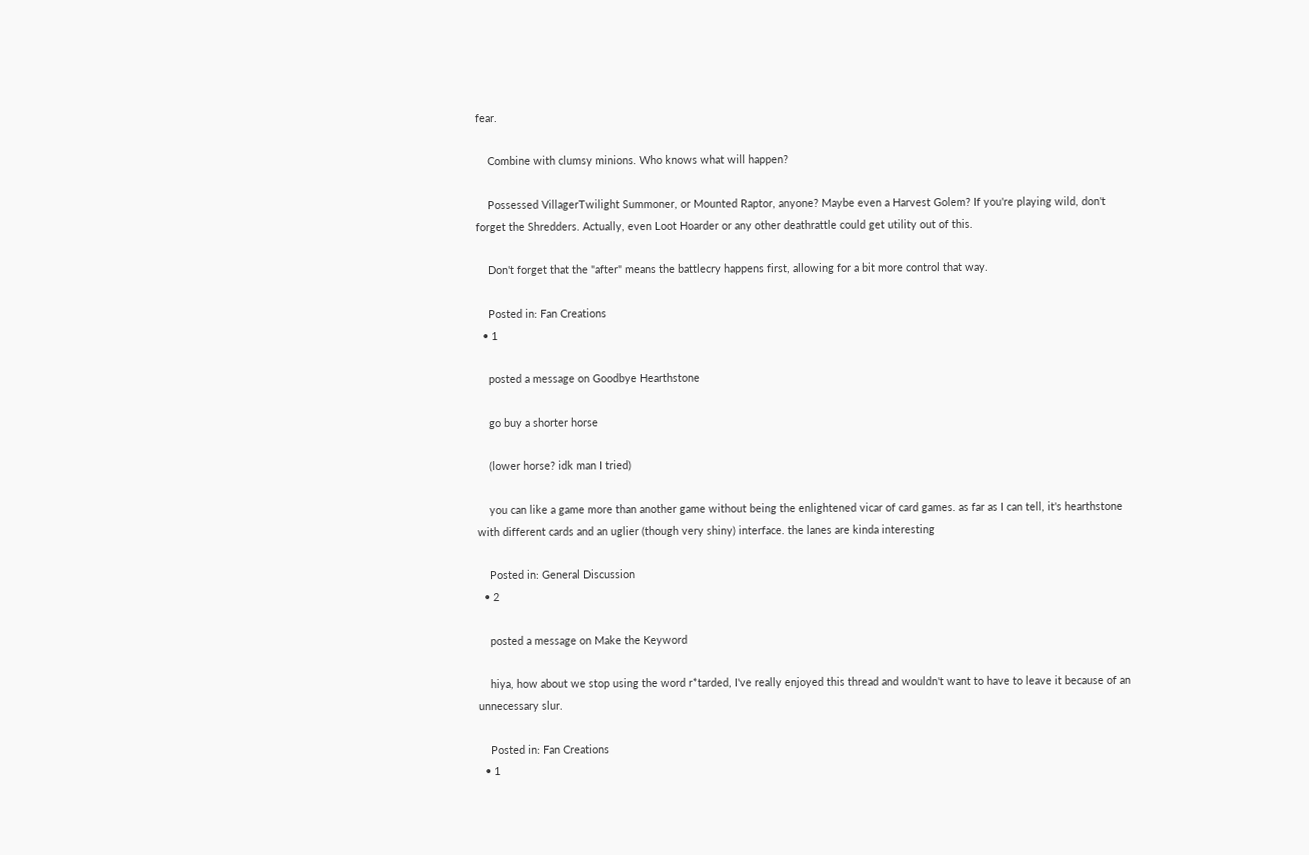fear.

    Combine with clumsy minions. Who knows what will happen?

    Possessed VillagerTwilight Summoner, or Mounted Raptor, anyone? Maybe even a Harvest Golem? If you're playing wild, don't forget the Shredders. Actually, even Loot Hoarder or any other deathrattle could get utility out of this.

    Don't forget that the "after" means the battlecry happens first, allowing for a bit more control that way.

    Posted in: Fan Creations
  • 1

    posted a message on Goodbye Hearthstone

    go buy a shorter horse

    (lower horse? idk man I tried)

    you can like a game more than another game without being the enlightened vicar of card games. as far as I can tell, it's hearthstone with different cards and an uglier (though very shiny) interface. the lanes are kinda interesting

    Posted in: General Discussion
  • 2

    posted a message on Make the Keyword

    hiya, how about we stop using the word r*tarded, I've really enjoyed this thread and wouldn't want to have to leave it because of an unnecessary slur.

    Posted in: Fan Creations
  • 1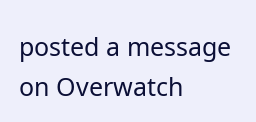posted a message on Overwatch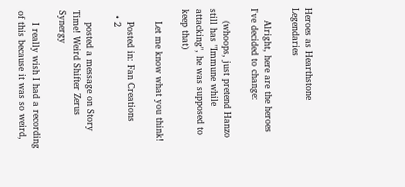Heroes as Hearthstone Legendaries

    Alright, here are the heroes I've decided to change:

    (whoops, just pretend Hanzo still has "Immune while attacking", he was supposed to keep that)

    Let me know what you think!

    Posted in: Fan Creations
  • 2

    posted a message on Story Time! Weird Shifter Zerus Synergy

    I really wish I had a recording of this because it was so weird,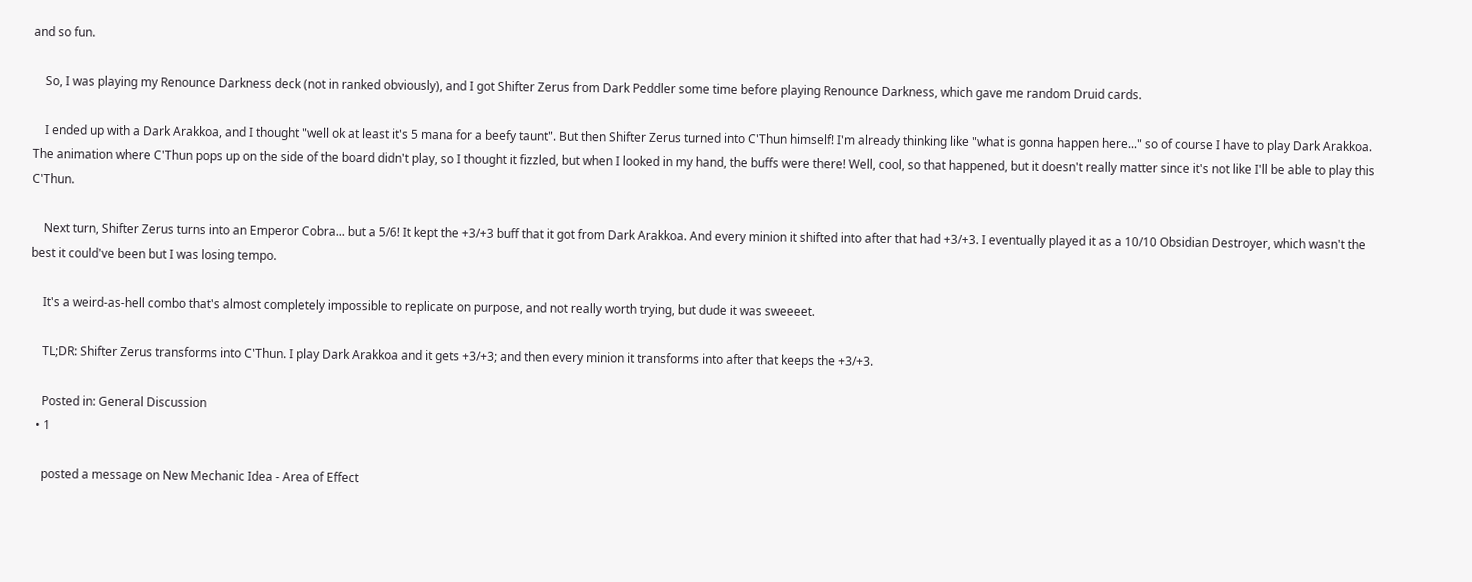and so fun.

    So, I was playing my Renounce Darkness deck (not in ranked obviously), and I got Shifter Zerus from Dark Peddler some time before playing Renounce Darkness, which gave me random Druid cards.

    I ended up with a Dark Arakkoa, and I thought "well ok at least it's 5 mana for a beefy taunt". But then Shifter Zerus turned into C'Thun himself! I'm already thinking like "what is gonna happen here..." so of course I have to play Dark Arakkoa. The animation where C'Thun pops up on the side of the board didn't play, so I thought it fizzled, but when I looked in my hand, the buffs were there! Well, cool, so that happened, but it doesn't really matter since it's not like I'll be able to play this C'Thun.

    Next turn, Shifter Zerus turns into an Emperor Cobra... but a 5/6! It kept the +3/+3 buff that it got from Dark Arakkoa. And every minion it shifted into after that had +3/+3. I eventually played it as a 10/10 Obsidian Destroyer, which wasn't the best it could've been but I was losing tempo.

    It's a weird-as-hell combo that's almost completely impossible to replicate on purpose, and not really worth trying, but dude it was sweeeet.

    TL;DR: Shifter Zerus transforms into C'Thun. I play Dark Arakkoa and it gets +3/+3; and then every minion it transforms into after that keeps the +3/+3.

    Posted in: General Discussion
  • 1

    posted a message on New Mechanic Idea - Area of Effect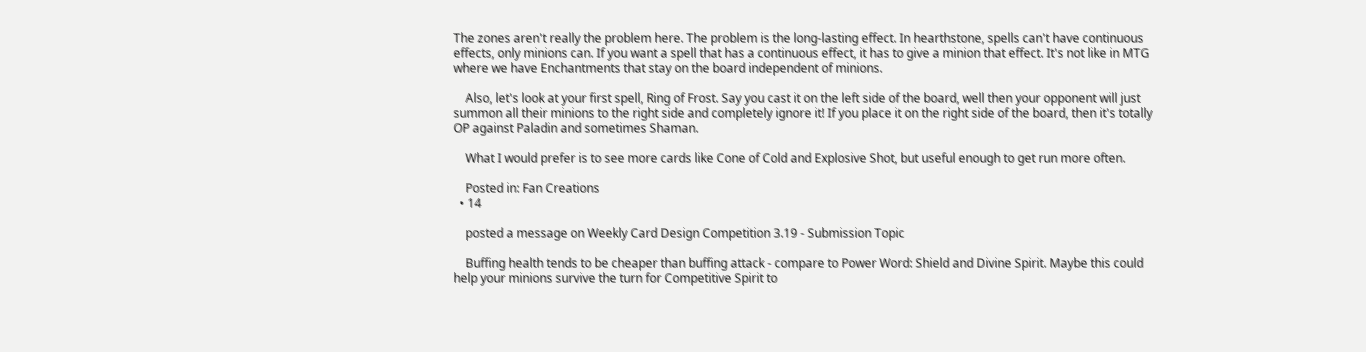The zones aren't really the problem here. The problem is the long-lasting effect. In hearthstone, spells can't have continuous effects, only minions can. If you want a spell that has a continuous effect, it has to give a minion that effect. It's not like in MTG where we have Enchantments that stay on the board independent of minions.

    Also, let's look at your first spell, Ring of Frost. Say you cast it on the left side of the board, well then your opponent will just summon all their minions to the right side and completely ignore it! If you place it on the right side of the board, then it's totally OP against Paladin and sometimes Shaman.

    What I would prefer is to see more cards like Cone of Cold and Explosive Shot, but useful enough to get run more often.

    Posted in: Fan Creations
  • 14

    posted a message on Weekly Card Design Competition 3.19 - Submission Topic

    Buffing health tends to be cheaper than buffing attack - compare to Power Word: Shield and Divine Spirit. Maybe this could help your minions survive the turn for Competitive Spirit to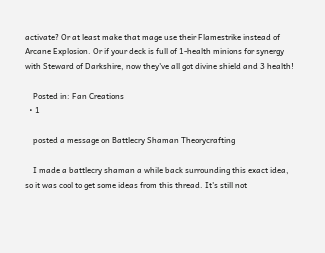activate? Or at least make that mage use their Flamestrike instead of Arcane Explosion. Or if your deck is full of 1-health minions for synergy with Steward of Darkshire, now they've all got divine shield and 3 health!

    Posted in: Fan Creations
  • 1

    posted a message on Battlecry Shaman Theorycrafting

    I made a battlecry shaman a while back surrounding this exact idea, so it was cool to get some ideas from this thread. It's still not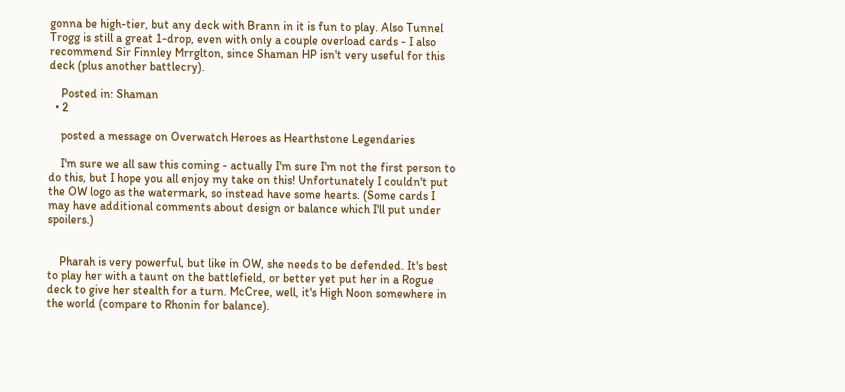gonna be high-tier, but any deck with Brann in it is fun to play. Also Tunnel Trogg is still a great 1-drop, even with only a couple overload cards - I also recommend Sir Finnley Mrrglton, since Shaman HP isn't very useful for this deck (plus another battlecry).

    Posted in: Shaman
  • 2

    posted a message on Overwatch Heroes as Hearthstone Legendaries

    I'm sure we all saw this coming - actually I'm sure I'm not the first person to do this, but I hope you all enjoy my take on this! Unfortunately I couldn't put the OW logo as the watermark, so instead have some hearts. (Some cards I may have additional comments about design or balance which I'll put under spoilers.)


    Pharah is very powerful, but like in OW, she needs to be defended. It's best to play her with a taunt on the battlefield, or better yet put her in a Rogue deck to give her stealth for a turn. McCree, well, it's High Noon somewhere in the world (compare to Rhonin for balance).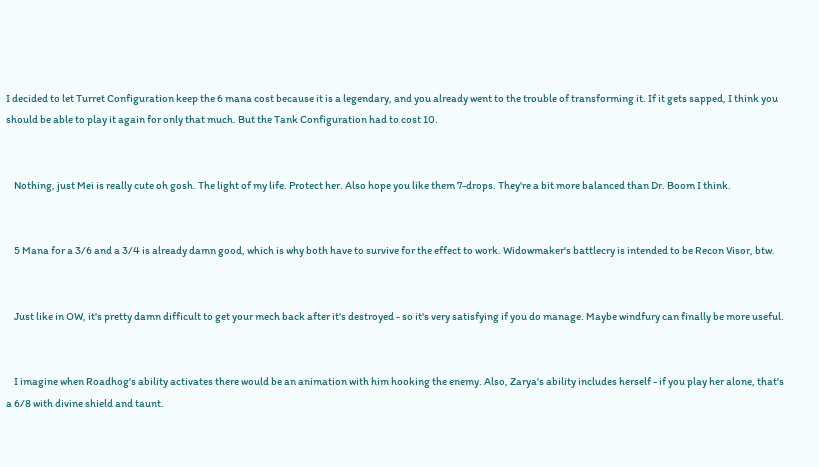I decided to let Turret Configuration keep the 6 mana cost because it is a legendary, and you already went to the trouble of transforming it. If it gets sapped, I think you should be able to play it again for only that much. But the Tank Configuration had to cost 10.


    Nothing, just Mei is really cute oh gosh. The light of my life. Protect her. Also hope you like them 7-drops. They're a bit more balanced than Dr. Boom I think.


    5 Mana for a 3/6 and a 3/4 is already damn good, which is why both have to survive for the effect to work. Widowmaker's battlecry is intended to be Recon Visor, btw.


    Just like in OW, it's pretty damn difficult to get your mech back after it's destroyed - so it's very satisfying if you do manage. Maybe windfury can finally be more useful.


    I imagine when Roadhog's ability activates there would be an animation with him hooking the enemy. Also, Zarya's ability includes herself - if you play her alone, that's a 6/8 with divine shield and taunt.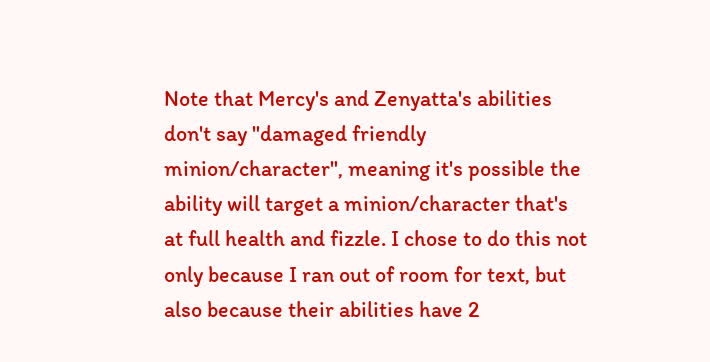Note that Mercy's and Zenyatta's abilities don't say "damaged friendly minion/character", meaning it's possible the ability will target a minion/character that's at full health and fizzle. I chose to do this not only because I ran out of room for text, but also because their abilities have 2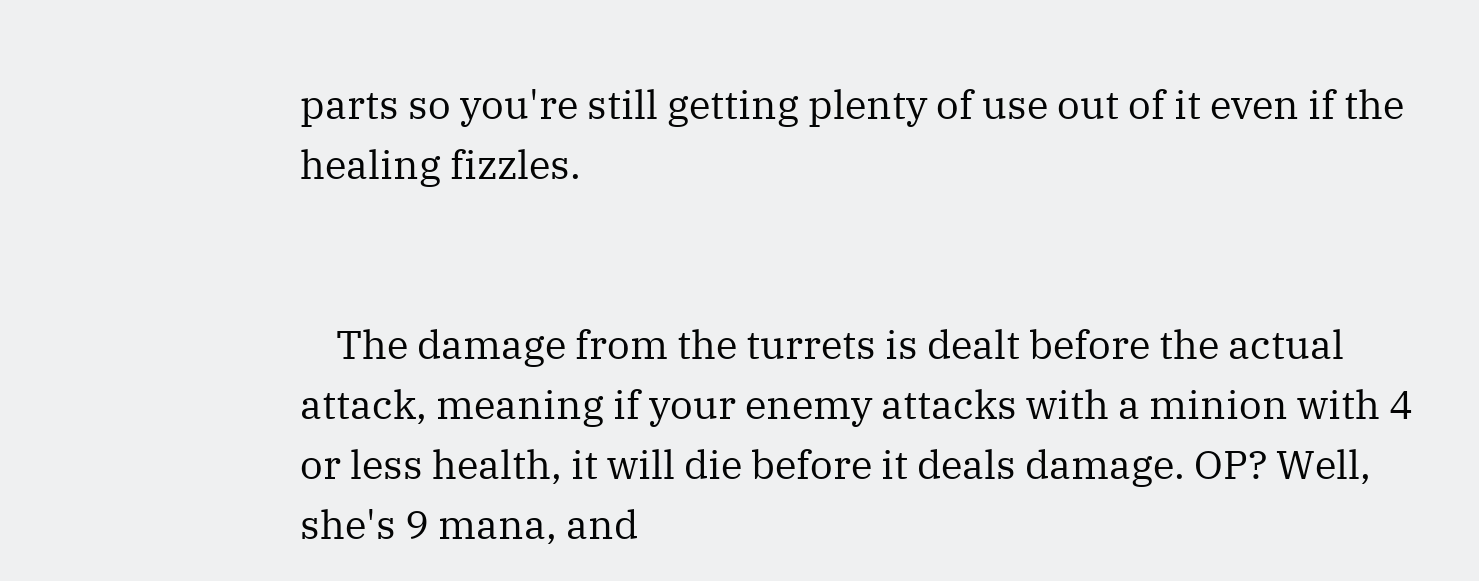parts so you're still getting plenty of use out of it even if the healing fizzles.


    The damage from the turrets is dealt before the actual attack, meaning if your enemy attacks with a minion with 4 or less health, it will die before it deals damage. OP? Well, she's 9 mana, and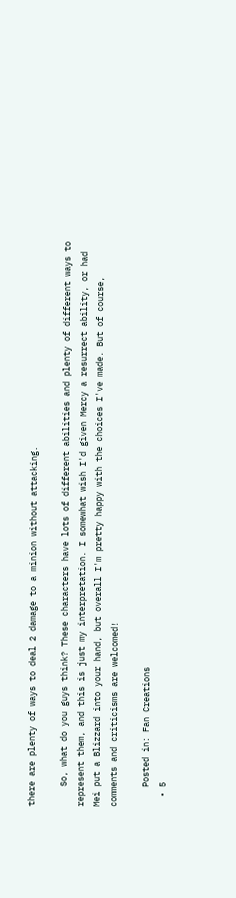there are plenty of ways to deal 2 damage to a minion without attacking.

    So, what do you guys think? These characters have lots of different abilities and plenty of different ways to represent them, and this is just my interpretation. I somewhat wish I'd given Mercy a resurrect ability, or had Mei put a Blizzard into your hand, but overall I'm pretty happy with the choices I've made. But of course, comments and criticisms are welcomed!

    Posted in: Fan Creations
  • 5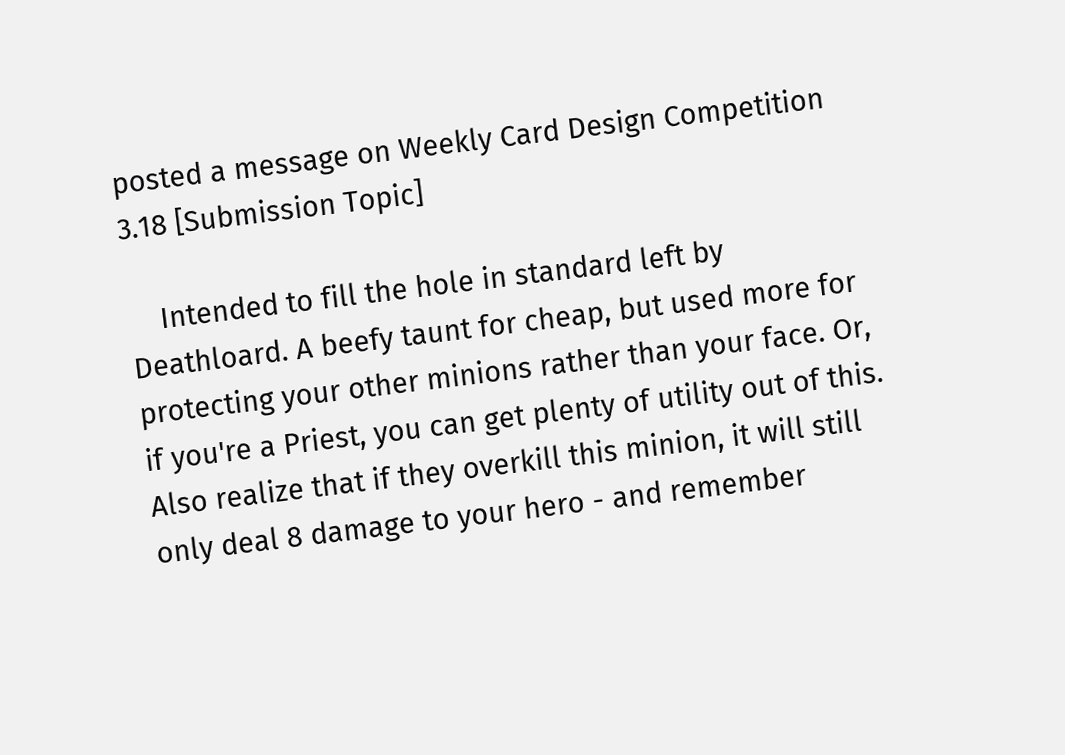posted a message on Weekly Card Design Competition 3.18 [Submission Topic]

    Intended to fill the hole in standard left by Deathloard. A beefy taunt for cheap, but used more for protecting your other minions rather than your face. Or, if you're a Priest, you can get plenty of utility out of this. Also realize that if they overkill this minion, it will still only deal 8 damage to your hero - and remember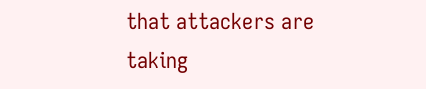that attackers are taking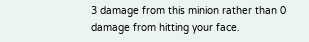3 damage from this minion rather than 0 damage from hitting your face.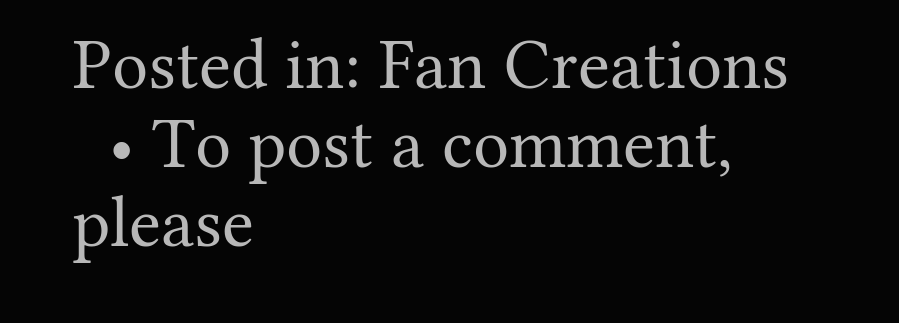Posted in: Fan Creations
  • To post a comment, please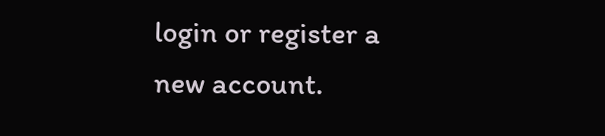login or register a new account.